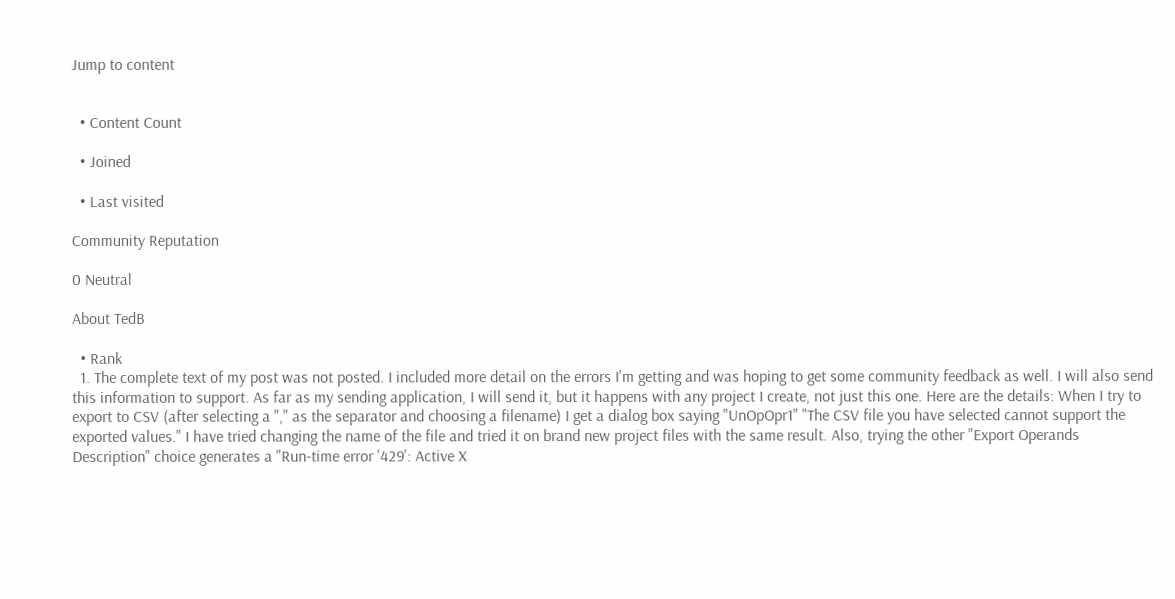Jump to content


  • Content Count

  • Joined

  • Last visited

Community Reputation

0 Neutral

About TedB

  • Rank
  1. The complete text of my post was not posted. I included more detail on the errors I'm getting and was hoping to get some community feedback as well. I will also send this information to support. As far as my sending application, I will send it, but it happens with any project I create, not just this one. Here are the details: When I try to export to CSV (after selecting a "," as the separator and choosing a filename) I get a dialog box saying "UnOpOpr1" "The CSV file you have selected cannot support the exported values." I have tried changing the name of the file and tried it on brand new project files with the same result. Also, trying the other "Export Operands Description" choice generates a "Run-time error '429': Active X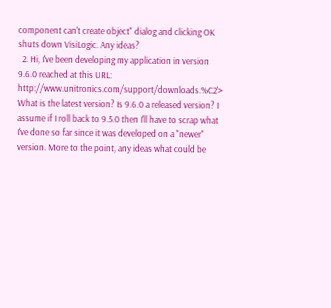component can't create object" dialog and clicking OK shuts down VisiLogic. Any ideas?
  2. Hi, I've been developing my application in version 9.6.0 reached at this URL: http://www.unitronics.com/support/downloads.%C2'> What is the latest version? Is 9.6.0 a released version? I assume if I roll back to 9.5.0 then I'll have to scrap what I've done so far since it was developed on a "newer" version. More to the point, any ideas what could be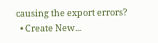causing the export errors?
  • Create New...